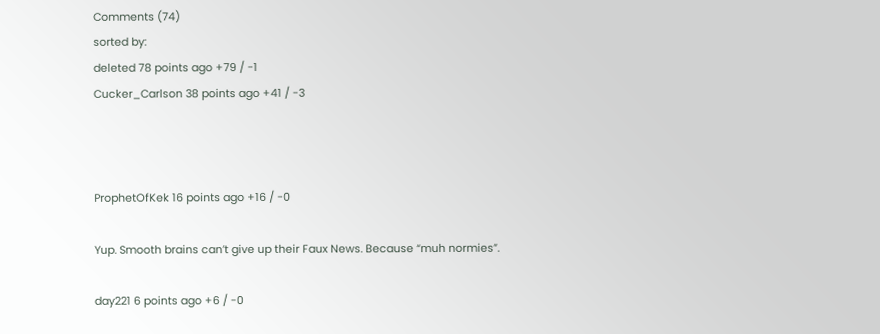Comments (74)
sorted by:
deleted 78 points ago +79 / -1
Cucker_Carlson 38 points ago +41 / -3



ProphetOfKek 16 points ago +16 / -0

Yup. Smooth brains can’t give up their Faux News. Because “muh normies”.

day221 6 points ago +6 / -0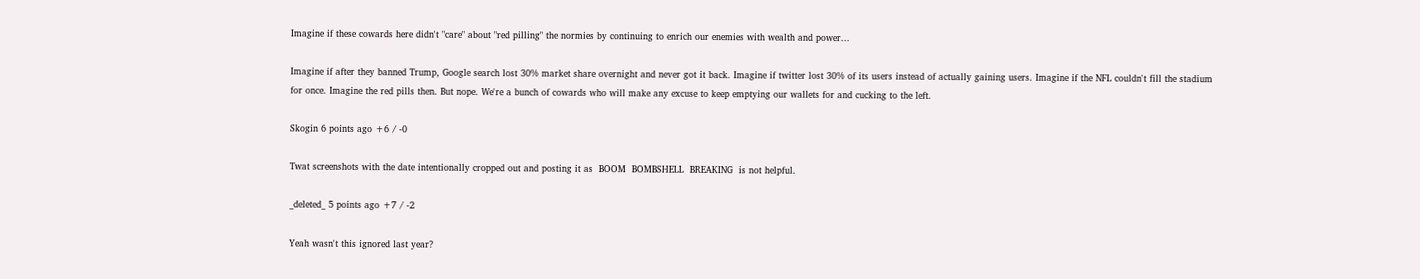Imagine if these cowards here didn't "care" about "red pilling" the normies by continuing to enrich our enemies with wealth and power...

Imagine if after they banned Trump, Google search lost 30% market share overnight and never got it back. Imagine if twitter lost 30% of its users instead of actually gaining users. Imagine if the NFL couldn't fill the stadium for once. Imagine the red pills then. But nope. We're a bunch of cowards who will make any excuse to keep emptying our wallets for and cucking to the left.

Skogin 6 points ago +6 / -0

Twat screenshots with the date intentionally cropped out and posting it as  BOOM  BOMBSHELL  BREAKING  is not helpful.

_deleted_ 5 points ago +7 / -2

Yeah wasn't this ignored last year?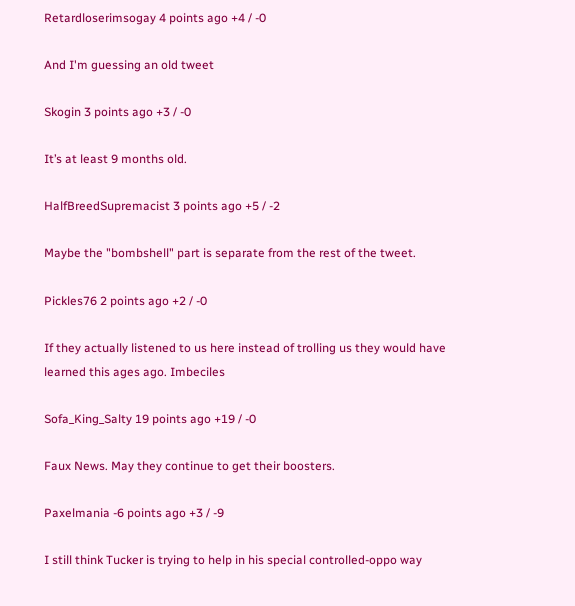Retardloserimsogay 4 points ago +4 / -0

And I'm guessing an old tweet

Skogin 3 points ago +3 / -0

It’s at least 9 months old.

HalfBreedSupremacist 3 points ago +5 / -2

Maybe the "bombshell" part is separate from the rest of the tweet.

Pickles76 2 points ago +2 / -0

If they actually listened to us here instead of trolling us they would have learned this ages ago. Imbeciles

Sofa_King_Salty 19 points ago +19 / -0

Faux News. May they continue to get their boosters.

Paxelmania -6 points ago +3 / -9

I still think Tucker is trying to help in his special controlled-oppo way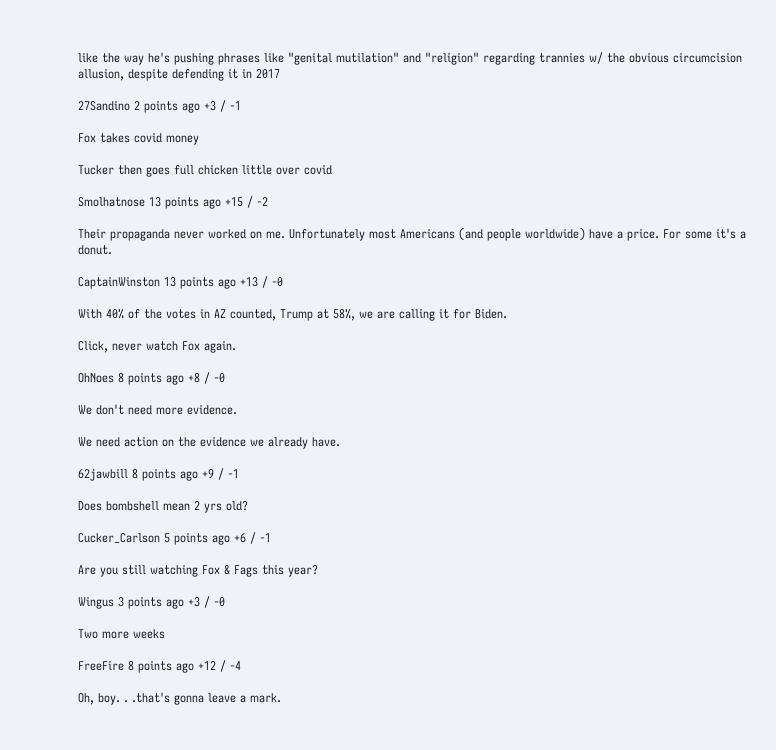like the way he's pushing phrases like "genital mutilation" and "religion" regarding trannies w/ the obvious circumcision allusion, despite defending it in 2017

27Sandino 2 points ago +3 / -1

Fox takes covid money

Tucker then goes full chicken little over covid

Smolhatnose 13 points ago +15 / -2

Their propaganda never worked on me. Unfortunately most Americans (and people worldwide) have a price. For some it's a donut.

CaptainWinston 13 points ago +13 / -0

With 40% of the votes in AZ counted, Trump at 58%, we are calling it for Biden.

Click, never watch Fox again.

OhNoes 8 points ago +8 / -0

We don't need more evidence.

We need action on the evidence we already have.

62jawbill 8 points ago +9 / -1

Does bombshell mean 2 yrs old?

Cucker_Carlson 5 points ago +6 / -1

Are you still watching Fox & Fags this year?

Wingus 3 points ago +3 / -0

Two more weeks

FreeFire 8 points ago +12 / -4

Oh, boy. . .that's gonna leave a mark.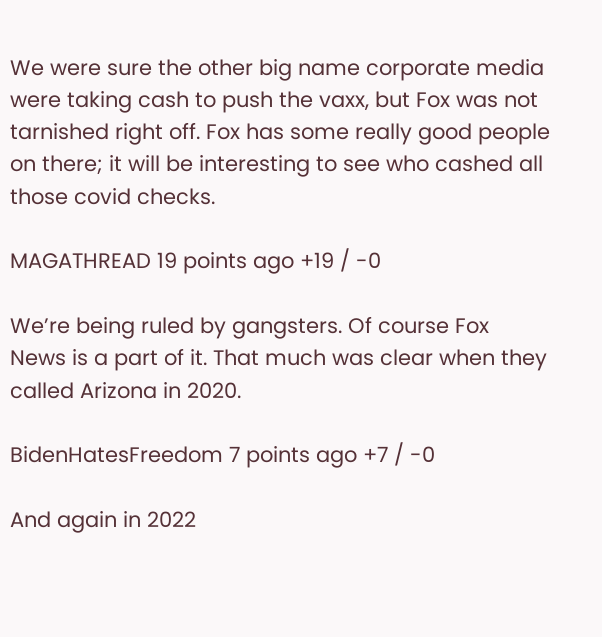We were sure the other big name corporate media were taking cash to push the vaxx, but Fox was not tarnished right off. Fox has some really good people on there; it will be interesting to see who cashed all those covid checks.

MAGATHREAD 19 points ago +19 / -0

We’re being ruled by gangsters. Of course Fox News is a part of it. That much was clear when they called Arizona in 2020.

BidenHatesFreedom 7 points ago +7 / -0

And again in 2022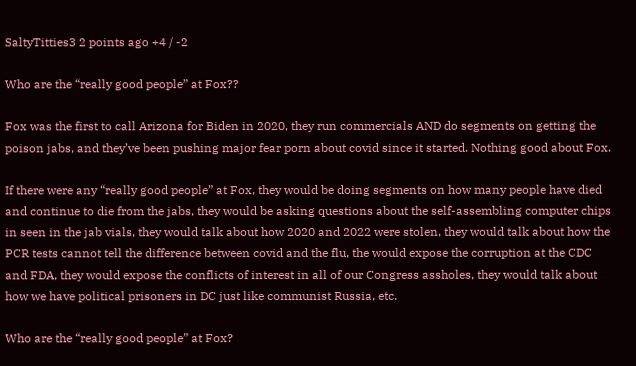SaltyTitties3 2 points ago +4 / -2

Who are the “really good people” at Fox??

Fox was the first to call Arizona for Biden in 2020, they run commercials AND do segments on getting the poison jabs, and they’ve been pushing major fear porn about covid since it started. Nothing good about Fox.

If there were any “really good people” at Fox, they would be doing segments on how many people have died and continue to die from the jabs, they would be asking questions about the self-assembling computer chips in seen in the jab vials, they would talk about how 2020 and 2022 were stolen, they would talk about how the PCR tests cannot tell the difference between covid and the flu, the would expose the corruption at the CDC and FDA, they would expose the conflicts of interest in all of our Congress assholes, they would talk about how we have political prisoners in DC just like communist Russia, etc.

Who are the “really good people” at Fox?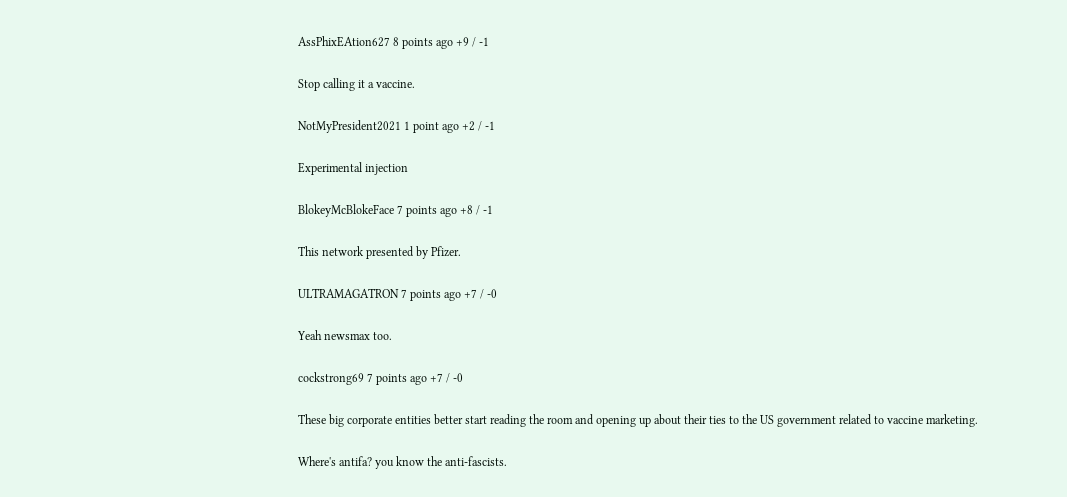AssPhixEAtion627 8 points ago +9 / -1

Stop calling it a vaccine.

NotMyPresident2021 1 point ago +2 / -1

Experimental injection

BlokeyMcBlokeFace 7 points ago +8 / -1

This network presented by Pfizer.

ULTRAMAGATRON 7 points ago +7 / -0

Yeah newsmax too.

cockstrong69 7 points ago +7 / -0

These big corporate entities better start reading the room and opening up about their ties to the US government related to vaccine marketing.

Where's antifa? you know the anti-fascists.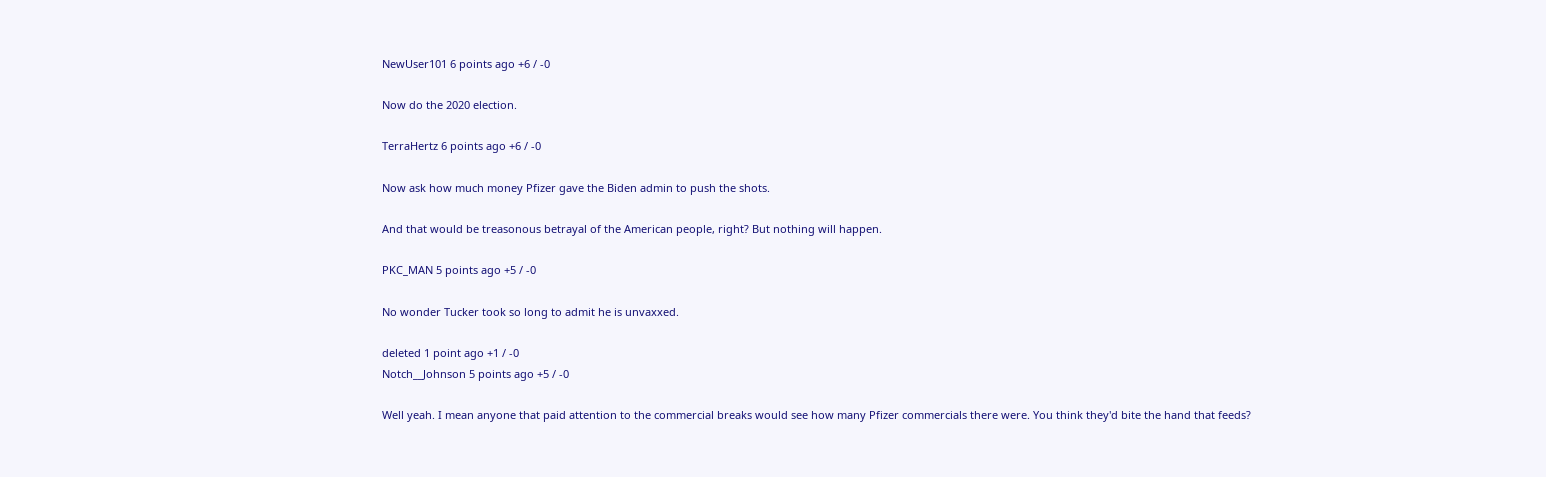NewUser101 6 points ago +6 / -0

Now do the 2020 election.

TerraHertz 6 points ago +6 / -0

Now ask how much money Pfizer gave the Biden admin to push the shots.

And that would be treasonous betrayal of the American people, right? But nothing will happen.

PKC_MAN 5 points ago +5 / -0

No wonder Tucker took so long to admit he is unvaxxed.

deleted 1 point ago +1 / -0
Notch__Johnson 5 points ago +5 / -0

Well yeah. I mean anyone that paid attention to the commercial breaks would see how many Pfizer commercials there were. You think they'd bite the hand that feeds?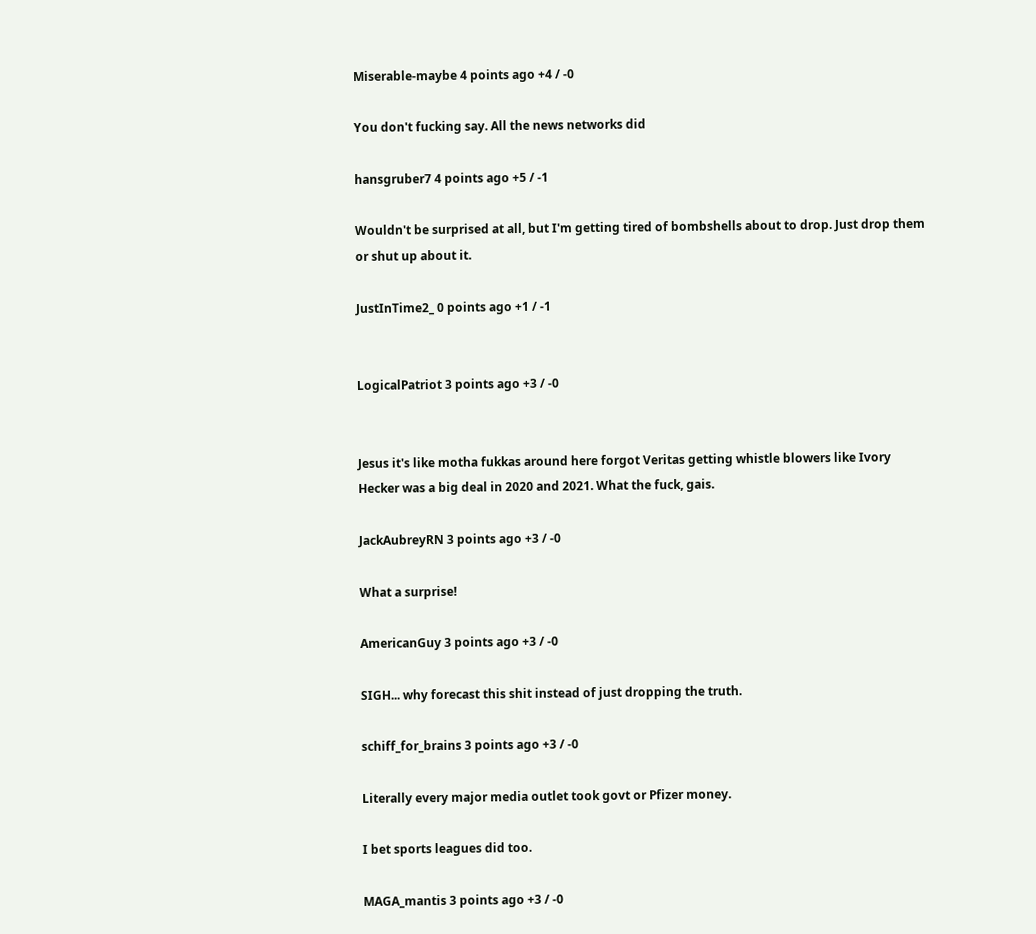Miserable-maybe 4 points ago +4 / -0

You don't fucking say. All the news networks did

hansgruber7 4 points ago +5 / -1

Wouldn't be surprised at all, but I'm getting tired of bombshells about to drop. Just drop them or shut up about it.

JustInTime2_ 0 points ago +1 / -1


LogicalPatriot 3 points ago +3 / -0


Jesus it's like motha fukkas around here forgot Veritas getting whistle blowers like Ivory Hecker was a big deal in 2020 and 2021. What the fuck, gais.

JackAubreyRN 3 points ago +3 / -0

What a surprise!

AmericanGuy 3 points ago +3 / -0

SIGH... why forecast this shit instead of just dropping the truth.

schiff_for_brains 3 points ago +3 / -0

Literally every major media outlet took govt or Pfizer money.

I bet sports leagues did too.

MAGA_mantis 3 points ago +3 / -0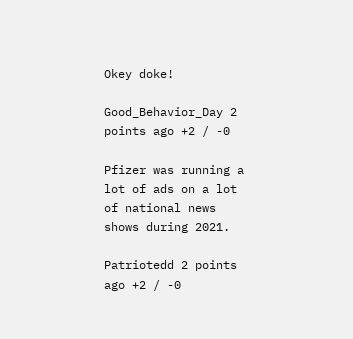Okey doke!

Good_Behavior_Day 2 points ago +2 / -0

Pfizer was running a lot of ads on a lot of national news shows during 2021.

Patriotedd 2 points ago +2 / -0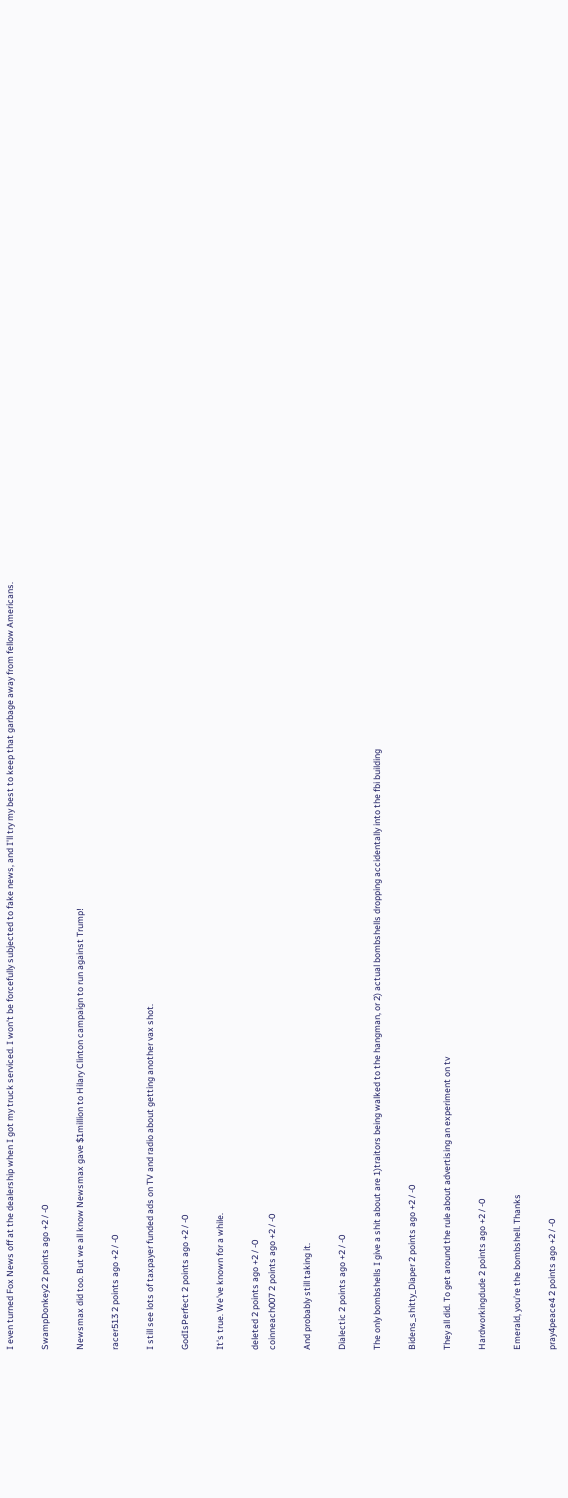I even turned Fox News off at the dealership when I got my truck serviced. I won't be forcefully subjected to fake news, and I'll try my best to keep that garbage away from fellow Americans.

SwampDonkey2 2 points ago +2 / -0

Newsmax did too. But we all know Newsmax gave $1million to Hilary Clinton campaign to run against Trump!

racer513 2 points ago +2 / -0

I still see lots of taxpayer funded ads on TV and radio about getting another vax shot.

GodIsPerfect 2 points ago +2 / -0

It's true. We've known for a while.

deleted 2 points ago +2 / -0
coinneach007 2 points ago +2 / -0

And probably still taking it.

Dialectic 2 points ago +2 / -0

The only bombshells I give a shit about are 1)traitors being walked to the hangman, or 2) actual bombshells dropping accidentally into the fbi building

Bidens_shitty_Diaper 2 points ago +2 / -0

They all did. To get around the rule about advertising an experiment on tv

Hardworkingdude 2 points ago +2 / -0

Emerald, you’re the bombshell. Thanks

pray4peace4 2 points ago +2 / -0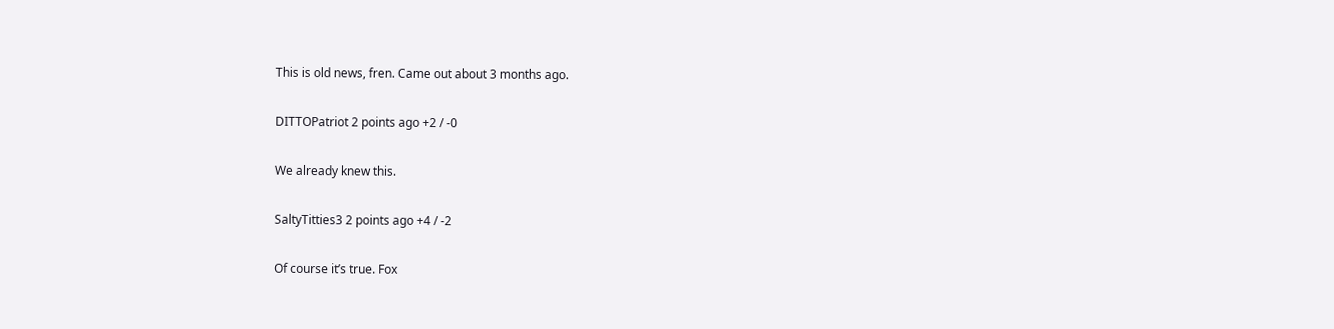This is old news, fren. Came out about 3 months ago.

DITTOPatriot 2 points ago +2 / -0

We already knew this.

SaltyTitties3 2 points ago +4 / -2

Of course it’s true. Fox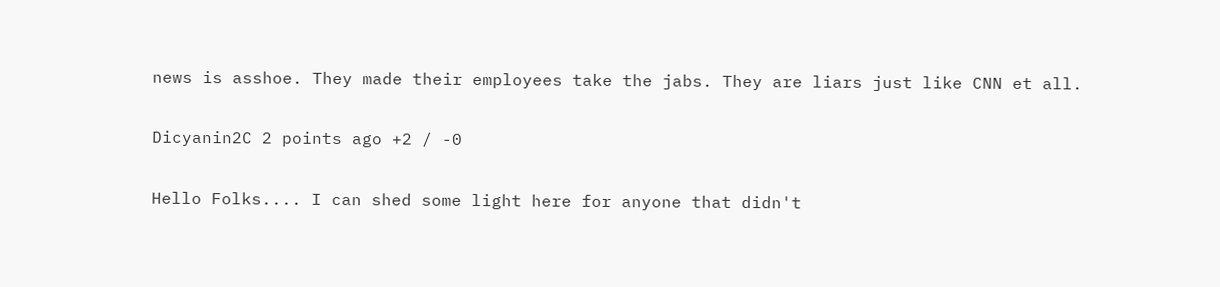news is asshoe. They made their employees take the jabs. They are liars just like CNN et all.

Dicyanin2C 2 points ago +2 / -0

Hello Folks.... I can shed some light here for anyone that didn't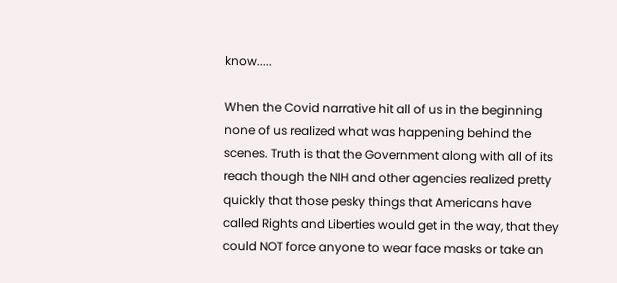know.....

When the Covid narrative hit all of us in the beginning none of us realized what was happening behind the scenes. Truth is that the Government along with all of its reach though the NIH and other agencies realized pretty quickly that those pesky things that Americans have called Rights and Liberties would get in the way, that they could NOT force anyone to wear face masks or take an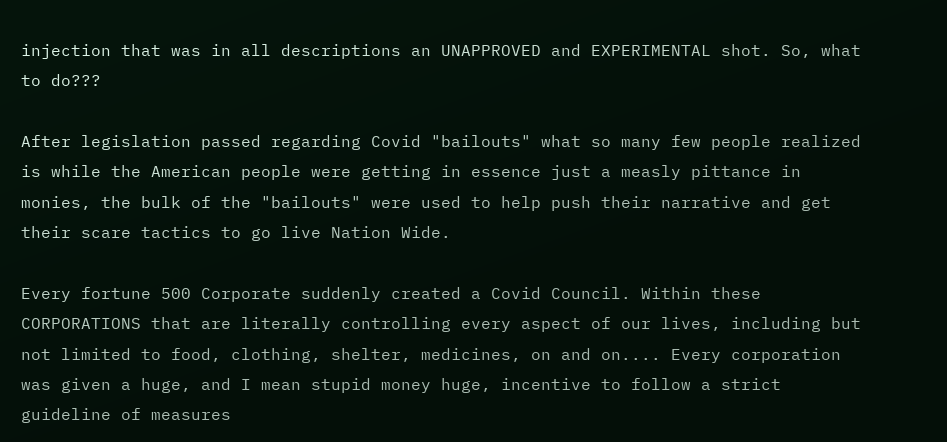injection that was in all descriptions an UNAPPROVED and EXPERIMENTAL shot. So, what to do???

After legislation passed regarding Covid "bailouts" what so many few people realized is while the American people were getting in essence just a measly pittance in monies, the bulk of the "bailouts" were used to help push their narrative and get their scare tactics to go live Nation Wide.

Every fortune 500 Corporate suddenly created a Covid Council. Within these CORPORATIONS that are literally controlling every aspect of our lives, including but not limited to food, clothing, shelter, medicines, on and on.... Every corporation was given a huge, and I mean stupid money huge, incentive to follow a strict guideline of measures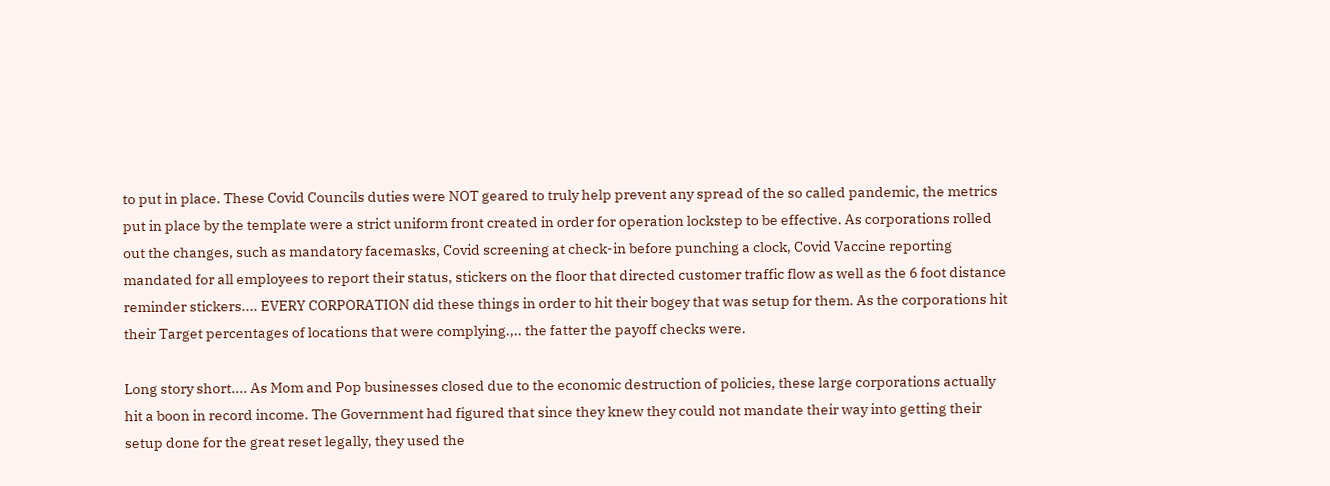to put in place. These Covid Councils duties were NOT geared to truly help prevent any spread of the so called pandemic, the metrics put in place by the template were a strict uniform front created in order for operation lockstep to be effective. As corporations rolled out the changes, such as mandatory facemasks, Covid screening at check-in before punching a clock, Covid Vaccine reporting mandated for all employees to report their status, stickers on the floor that directed customer traffic flow as well as the 6 foot distance reminder stickers.... EVERY CORPORATION did these things in order to hit their bogey that was setup for them. As the corporations hit their Target percentages of locations that were complying.,.. the fatter the payoff checks were.

Long story short.... As Mom and Pop businesses closed due to the economic destruction of policies, these large corporations actually hit a boon in record income. The Government had figured that since they knew they could not mandate their way into getting their setup done for the great reset legally, they used the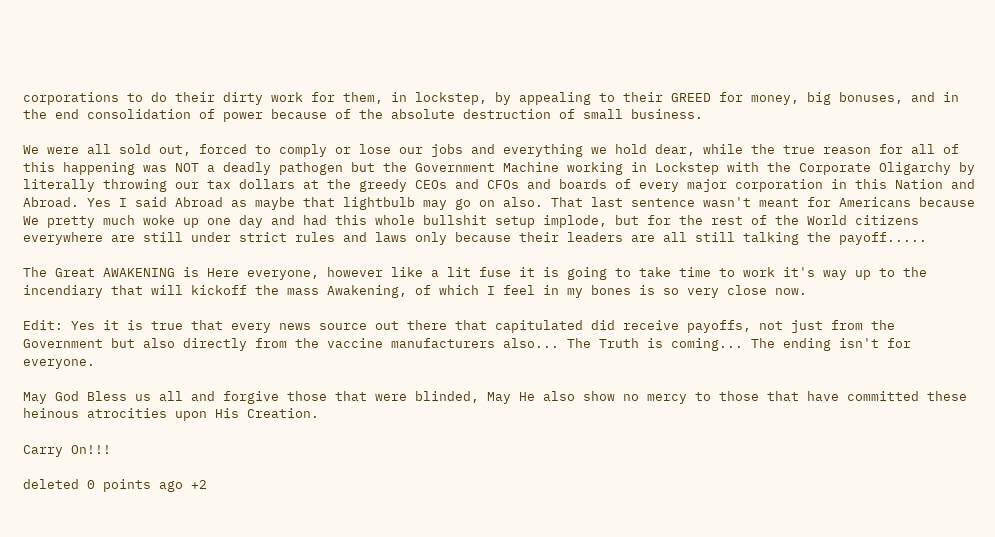corporations to do their dirty work for them, in lockstep, by appealing to their GREED for money, big bonuses, and in the end consolidation of power because of the absolute destruction of small business.

We were all sold out, forced to comply or lose our jobs and everything we hold dear, while the true reason for all of this happening was NOT a deadly pathogen but the Government Machine working in Lockstep with the Corporate Oligarchy by literally throwing our tax dollars at the greedy CEOs and CFOs and boards of every major corporation in this Nation and Abroad. Yes I said Abroad as maybe that lightbulb may go on also. That last sentence wasn't meant for Americans because We pretty much woke up one day and had this whole bullshit setup implode, but for the rest of the World citizens everywhere are still under strict rules and laws only because their leaders are all still talking the payoff.....

The Great AWAKENING is Here everyone, however like a lit fuse it is going to take time to work it's way up to the incendiary that will kickoff the mass Awakening, of which I feel in my bones is so very close now.

Edit: Yes it is true that every news source out there that capitulated did receive payoffs, not just from the Government but also directly from the vaccine manufacturers also... The Truth is coming... The ending isn't for everyone.

May God Bless us all and forgive those that were blinded, May He also show no mercy to those that have committed these heinous atrocities upon His Creation.

Carry On!!!

deleted 0 points ago +2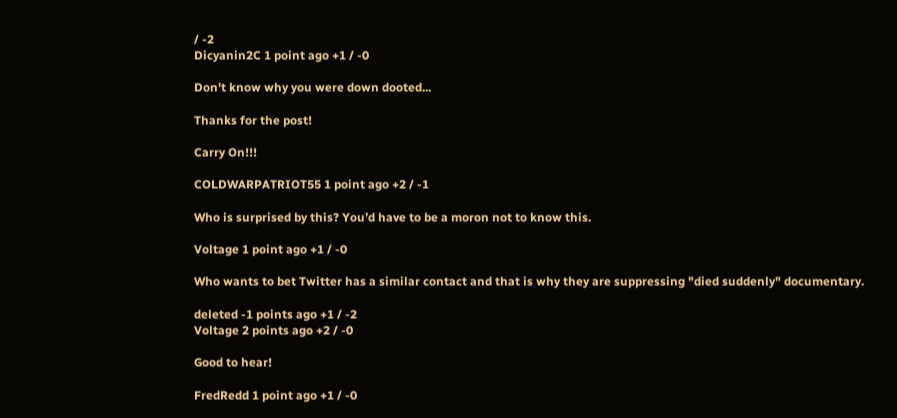/ -2
Dicyanin2C 1 point ago +1 / -0

Don't know why you were down dooted...

Thanks for the post!

Carry On!!!

COLDWARPATRIOT55 1 point ago +2 / -1

Who is surprised by this? You’d have to be a moron not to know this.

Voltage 1 point ago +1 / -0

Who wants to bet Twitter has a similar contact and that is why they are suppressing "died suddenly" documentary.

deleted -1 points ago +1 / -2
Voltage 2 points ago +2 / -0

Good to hear!

FredRedd 1 point ago +1 / -0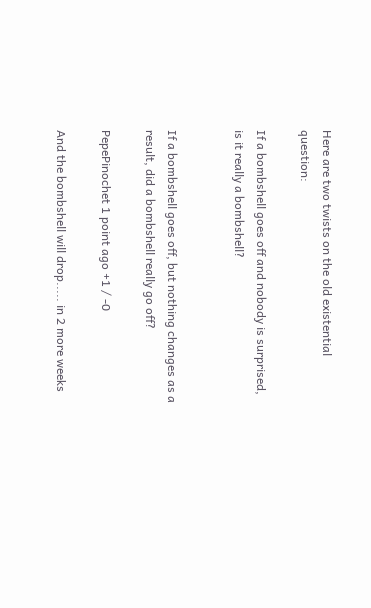Here are two twists on the old existential question:

If a bombshell goes off and nobody is surprised, is it really a bombshell?


If a bombshell goes off, but nothing changes as a result, did a bombshell really go off?

PepePinochet 1 point ago +1 / -0

And the bombshell will drop..... in 2 more weeks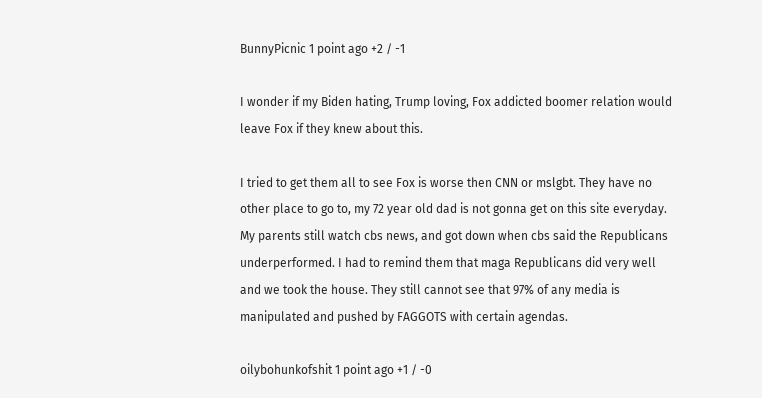BunnyPicnic 1 point ago +2 / -1

I wonder if my Biden hating, Trump loving, Fox addicted boomer relation would leave Fox if they knew about this.

I tried to get them all to see Fox is worse then CNN or mslgbt. They have no other place to go to, my 72 year old dad is not gonna get on this site everyday. My parents still watch cbs news, and got down when cbs said the Republicans underperformed. I had to remind them that maga Republicans did very well and we took the house. They still cannot see that 97% of any media is manipulated and pushed by FAGGOTS with certain agendas.

oilybohunkofshit 1 point ago +1 / -0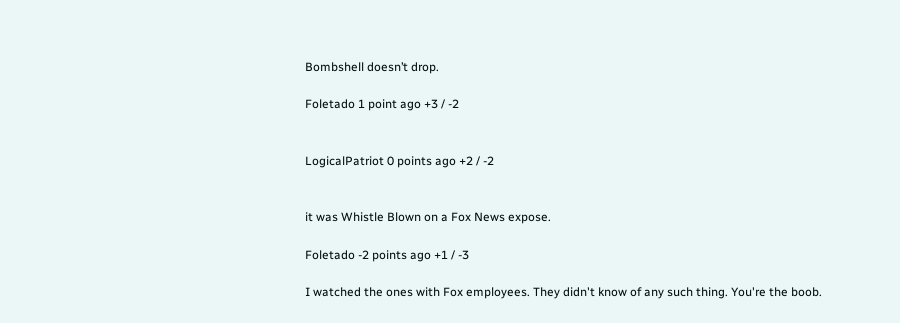Bombshell doesn’t drop.

Foletado 1 point ago +3 / -2


LogicalPatriot 0 points ago +2 / -2


it was Whistle Blown on a Fox News expose.

Foletado -2 points ago +1 / -3

I watched the ones with Fox employees. They didn't know of any such thing. You're the boob.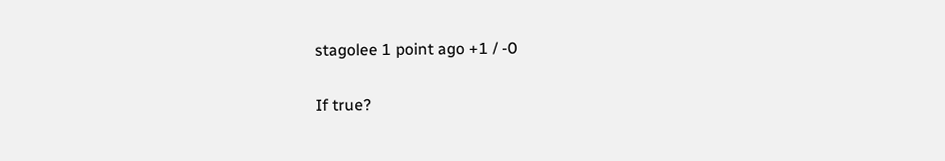stagolee 1 point ago +1 / -0

If true?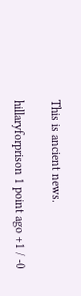This is ancient news.

hillaryforprison 1 point ago +1 / -0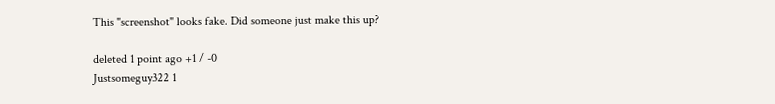This "screenshot" looks fake. Did someone just make this up?

deleted 1 point ago +1 / -0
Justsomeguy322 1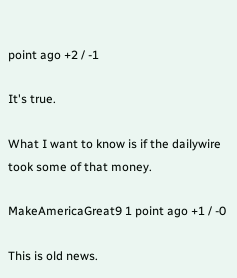point ago +2 / -1

It's true.

What I want to know is if the dailywire took some of that money.

MakeAmericaGreat9 1 point ago +1 / -0

This is old news.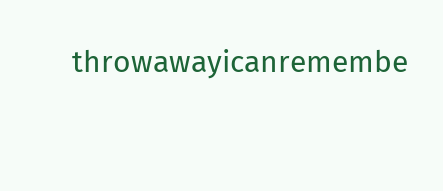throwawayicanremembe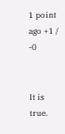1 point ago +1 / -0


It is true.